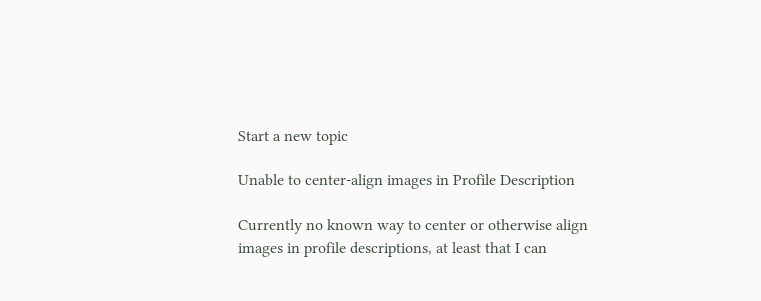Start a new topic

Unable to center-align images in Profile Description

Currently no known way to center or otherwise align images in profile descriptions, at least that I can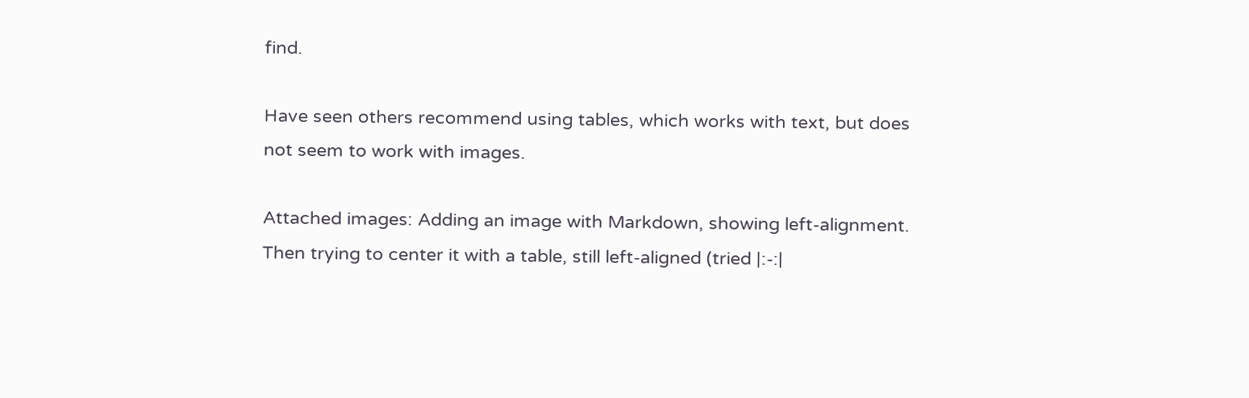find.

Have seen others recommend using tables, which works with text, but does not seem to work with images.

Attached images: Adding an image with Markdown, showing left-alignment. Then trying to center it with a table, still left-aligned (tried |:-:|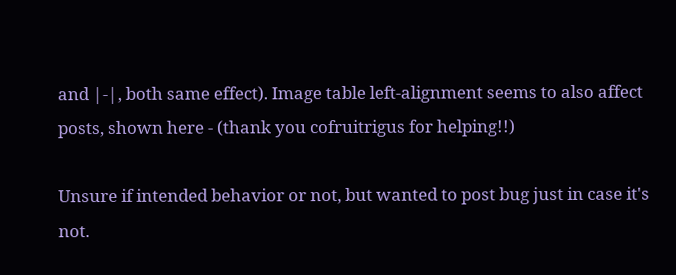and |-|, both same effect). Image table left-alignment seems to also affect posts, shown here - (thank you cofruitrigus for helping!!)

Unsure if intended behavior or not, but wanted to post bug just in case it's not.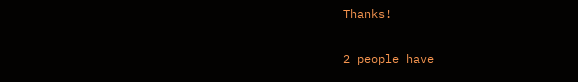Thanks!

2 people have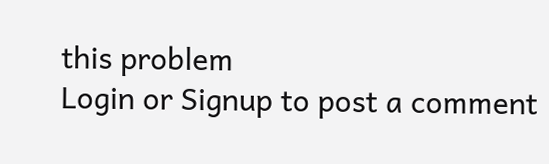this problem
Login or Signup to post a comment